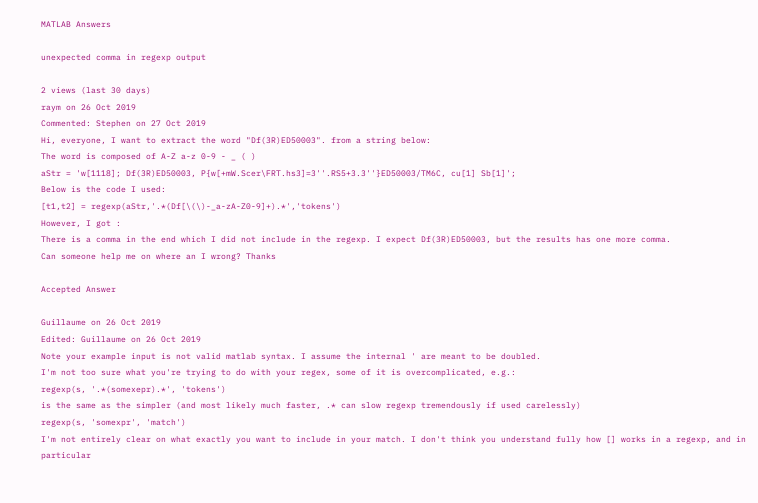MATLAB Answers

unexpected comma in regexp output

2 views (last 30 days)
raym on 26 Oct 2019
Commented: Stephen on 27 Oct 2019
Hi, everyone, I want to extract the word "Df(3R)ED50003". from a string below:
The word is composed of A-Z a-z 0-9 - _ ( )
aStr = 'w[1118]; Df(3R)ED50003, P{w[+mW.Scer\FRT.hs3]=3''.RS5+3.3''}ED50003/TM6C, cu[1] Sb[1]';
Below is the code I used:
[t1,t2] = regexp(aStr,'.*(Df[\(\)-_a-zA-Z0-9]+).*','tokens')
However, I got :
There is a comma in the end which I did not include in the regexp. I expect Df(3R)ED50003, but the results has one more comma.
Can someone help me on where an I wrong? Thanks

Accepted Answer

Guillaume on 26 Oct 2019
Edited: Guillaume on 26 Oct 2019
Note your example input is not valid matlab syntax. I assume the internal ' are meant to be doubled.
I'm not too sure what you're trying to do with your regex, some of it is overcomplicated, e.g.:
regexp(s, '.*(somexepr).*', 'tokens')
is the same as the simpler (and most likely much faster, .* can slow regexp tremendously if used carelessly)
regexp(s, 'somexpr', 'match')
I'm not entirely clear on what exactly you want to include in your match. I don't think you understand fully how [] works in a regexp, and in particular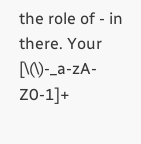the role of - in there. Your [\(\)-_a-zA-Z0-1]+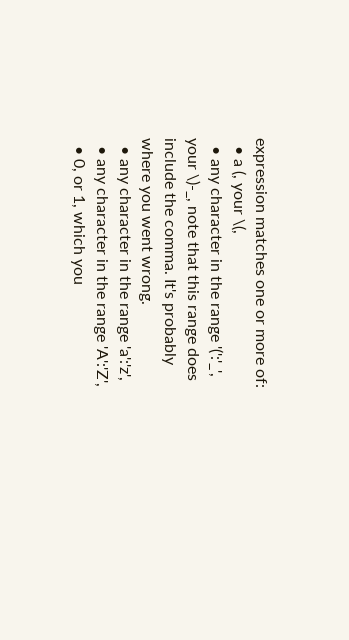expression matches one or more of:
  • a (, your \(,
  • any character in the range '(':'_', your \)-_, note that this range does include the comma. It's probably where you went wrong.
  • any character in the range 'a':'z',
  • any character in the range 'A':'Z',
  • 0, or 1, which you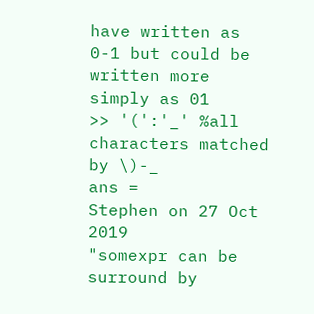have written as 0-1 but could be written more simply as 01
>> '(':'_' %all characters matched by \)-_
ans =
Stephen on 27 Oct 2019
"somexpr can be surround by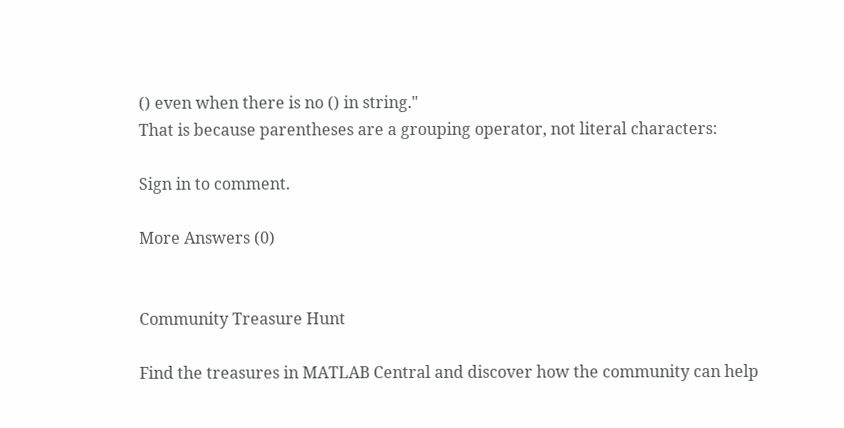() even when there is no () in string."
That is because parentheses are a grouping operator, not literal characters:

Sign in to comment.

More Answers (0)


Community Treasure Hunt

Find the treasures in MATLAB Central and discover how the community can help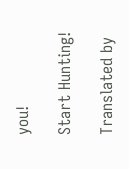you!

Start Hunting!

Translated by